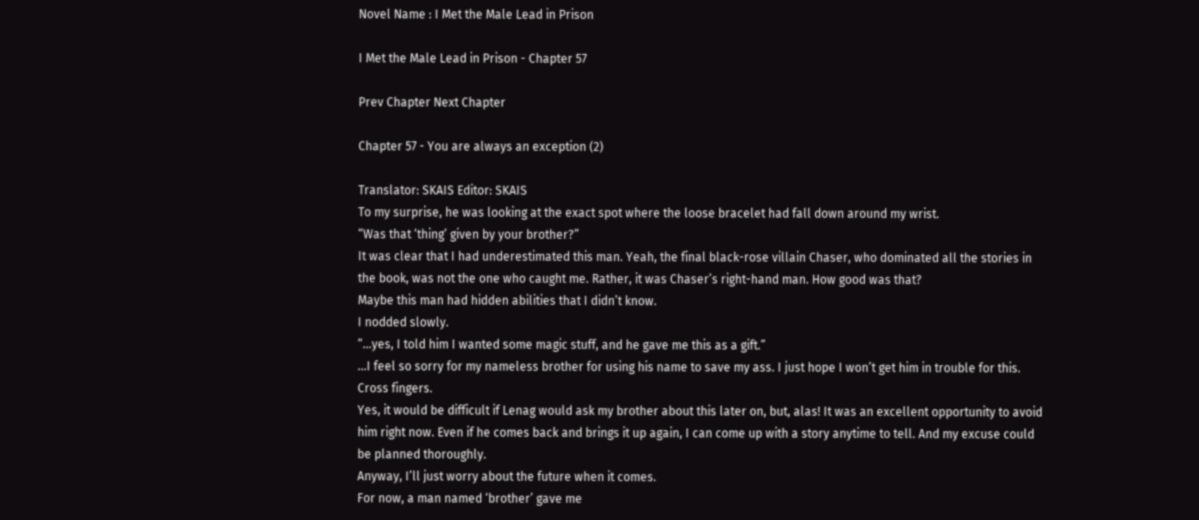Novel Name : I Met the Male Lead in Prison

I Met the Male Lead in Prison - Chapter 57

Prev Chapter Next Chapter

Chapter 57 - You are always an exception (2)

Translator: SKAIS Editor: SKAIS
To my surprise, he was looking at the exact spot where the loose bracelet had fall down around my wrist.
“Was that ‘thing’ given by your brother?”
It was clear that I had underestimated this man. Yeah, the final black-rose villain Chaser, who dominated all the stories in the book, was not the one who caught me. Rather, it was Chaser’s right-hand man. How good was that?
Maybe this man had hidden abilities that I didn’t know.
I nodded slowly.
“…yes, I told him I wanted some magic stuff, and he gave me this as a gift.”
…I feel so sorry for my nameless brother for using his name to save my ass. I just hope I won’t get him in trouble for this.
Cross fingers.
Yes, it would be difficult if Lenag would ask my brother about this later on, but, alas! It was an excellent opportunity to avoid him right now. Even if he comes back and brings it up again, I can come up with a story anytime to tell. And my excuse could be planned thoroughly.
Anyway, I’ll just worry about the future when it comes.
For now, a man named ‘brother’ gave me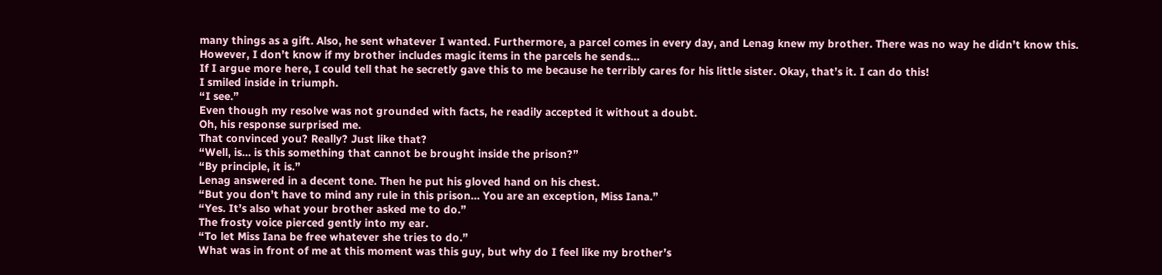many things as a gift. Also, he sent whatever I wanted. Furthermore, a parcel comes in every day, and Lenag knew my brother. There was no way he didn’t know this.
However, I don’t know if my brother includes magic items in the parcels he sends…
If I argue more here, I could tell that he secretly gave this to me because he terribly cares for his little sister. Okay, that’s it. I can do this!
I smiled inside in triumph.
“I see.”
Even though my resolve was not grounded with facts, he readily accepted it without a doubt.
Oh, his response surprised me.
That convinced you? Really? Just like that?
“Well, is… is this something that cannot be brought inside the prison?”
“By principle, it is.”
Lenag answered in a decent tone. Then he put his gloved hand on his chest.
“But you don’t have to mind any rule in this prison… You are an exception, Miss Iana.”
“Yes. It’s also what your brother asked me to do.”
The frosty voice pierced gently into my ear.
“To let Miss Iana be free whatever she tries to do.”
What was in front of me at this moment was this guy, but why do I feel like my brother’s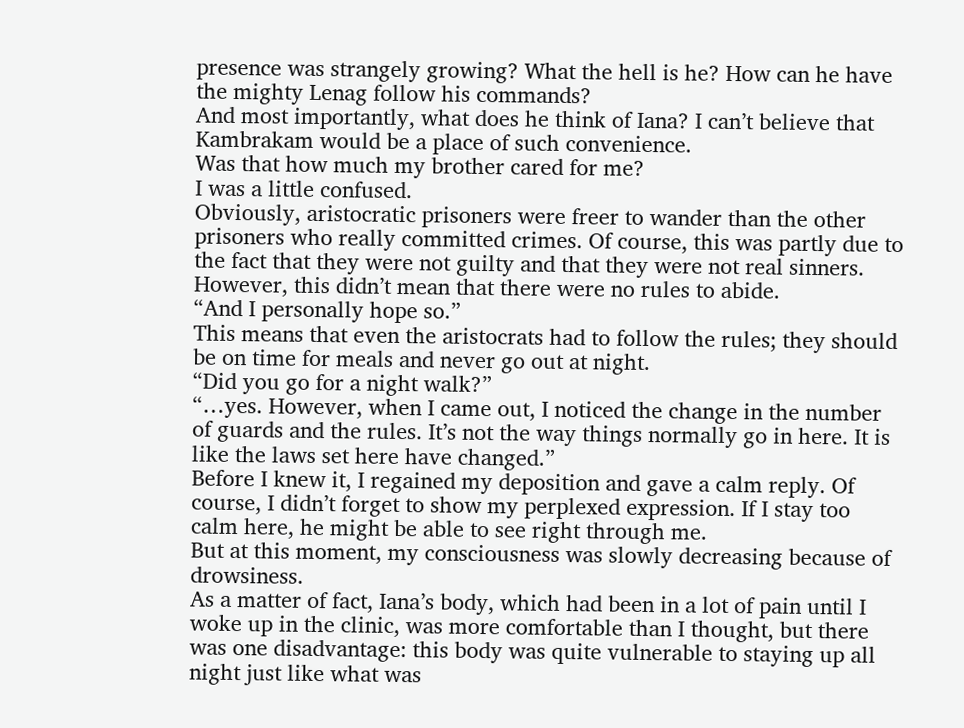presence was strangely growing? What the hell is he? How can he have the mighty Lenag follow his commands?
And most importantly, what does he think of Iana? I can’t believe that Kambrakam would be a place of such convenience.
Was that how much my brother cared for me?
I was a little confused.
Obviously, aristocratic prisoners were freer to wander than the other prisoners who really committed crimes. Of course, this was partly due to the fact that they were not guilty and that they were not real sinners. However, this didn’t mean that there were no rules to abide.
“And I personally hope so.”
This means that even the aristocrats had to follow the rules; they should be on time for meals and never go out at night.
“Did you go for a night walk?”
“…yes. However, when I came out, I noticed the change in the number of guards and the rules. It’s not the way things normally go in here. It is like the laws set here have changed.”
Before I knew it, I regained my deposition and gave a calm reply. Of course, I didn’t forget to show my perplexed expression. If I stay too calm here, he might be able to see right through me.
But at this moment, my consciousness was slowly decreasing because of drowsiness.
As a matter of fact, Iana’s body, which had been in a lot of pain until I woke up in the clinic, was more comfortable than I thought, but there was one disadvantage: this body was quite vulnerable to staying up all night just like what was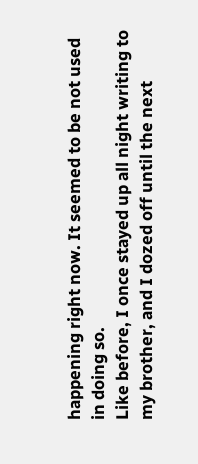happening right now. It seemed to be not used in doing so.
Like before, I once stayed up all night writing to my brother, and I dozed off until the next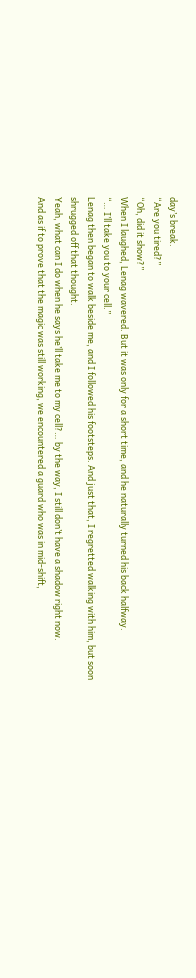day’s break.
“Are you tired?”
“Oh, did it show?”
When I laughed, Lenag wavered. But it was only for a short time, and he naturally turned his back halfway.
“… I’ll take you to your cell.”
Lenag then began to walk beside me, and I followed his footsteps. And just that, I regretted walking with him, but soon shrugged off that thought.
Yeah, what can I do when he says he’ll take me to my cell?… by the way, I still don’t have a shadow right now.
And as if to prove that the magic was still working, we encountered a guard who was in mid-shift,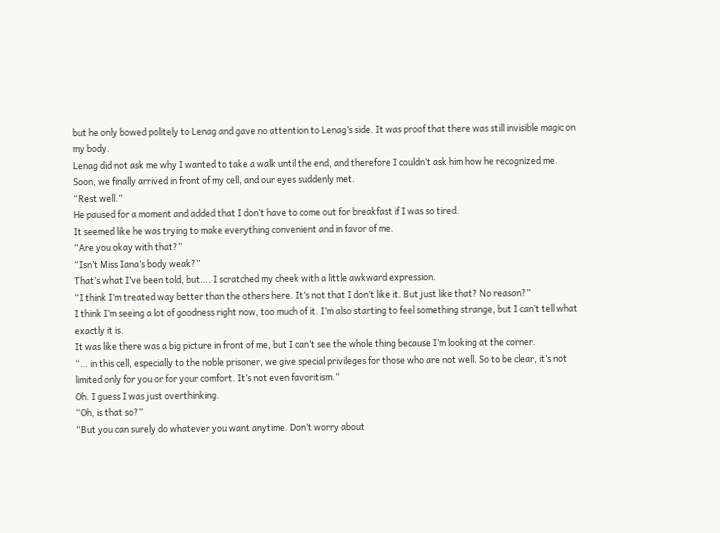but he only bowed politely to Lenag and gave no attention to Lenag’s side. It was proof that there was still invisible magic on my body.
Lenag did not ask me why I wanted to take a walk until the end, and therefore I couldn’t ask him how he recognized me.
Soon, we finally arrived in front of my cell, and our eyes suddenly met.
“Rest well.”
He paused for a moment and added that I don’t have to come out for breakfast if I was so tired.
It seemed like he was trying to make everything convenient and in favor of me.
“Are you okay with that?”
“Isn’t Miss Iana’s body weak?”
That’s what I’ve been told, but…. I scratched my cheek with a little awkward expression.
“I think I’m treated way better than the others here. It’s not that I don’t like it. But just like that? No reason?”
I think I’m seeing a lot of goodness right now, too much of it. I’m also starting to feel something strange, but I can’t tell what exactly it is.
It was like there was a big picture in front of me, but I can’t see the whole thing because I’m looking at the corner.
“… in this cell, especially to the noble prisoner, we give special privileges for those who are not well. So to be clear, it’s not limited only for you or for your comfort. It’s not even favoritism.”
Oh. I guess I was just overthinking.
“Oh, is that so?”
“But you can surely do whatever you want anytime. Don’t worry about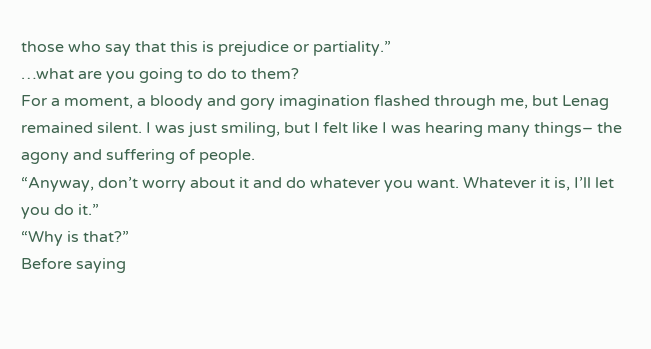those who say that this is prejudice or partiality.”
…what are you going to do to them?
For a moment, a bloody and gory imagination flashed through me, but Lenag remained silent. I was just smiling, but I felt like I was hearing many things– the agony and suffering of people.
“Anyway, don’t worry about it and do whatever you want. Whatever it is, I’ll let you do it.”
“Why is that?”
Before saying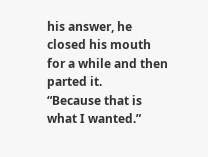his answer, he closed his mouth for a while and then parted it.
“Because that is what I wanted.”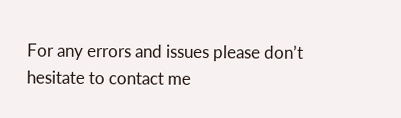For any errors and issues please don’t hesitate to contact me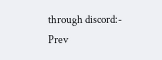through discord:-
Prev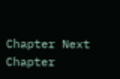Chapter Next Chapter